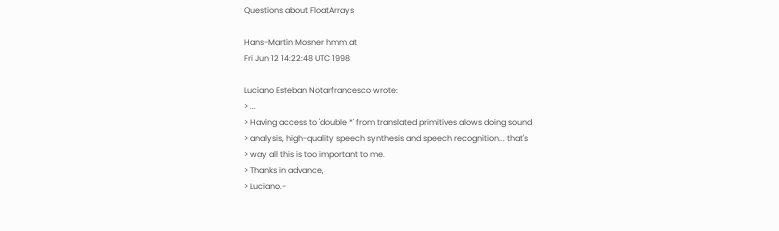Questions about FloatArrays

Hans-Martin Mosner hmm at
Fri Jun 12 14:22:48 UTC 1998

Luciano Esteban Notarfrancesco wrote:
> ...
> Having access to 'double *' from translated primitives alows doing sound
> analysis, high-quality speech synthesis and speech recognition... that's
> way all this is too important to me.
> Thanks in advance,
> Luciano.-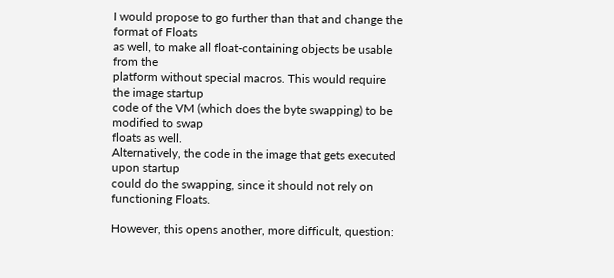I would propose to go further than that and change the format of Floats
as well, to make all float-containing objects be usable from the
platform without special macros. This would require the image startup
code of the VM (which does the byte swapping) to be modified to swap
floats as well.
Alternatively, the code in the image that gets executed upon startup
could do the swapping, since it should not rely on functioning Floats.

However, this opens another, more difficult, question: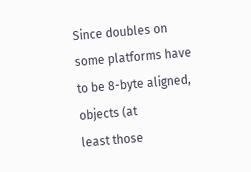Since doubles on some platforms have to be 8-byte aligned, objects (at
least those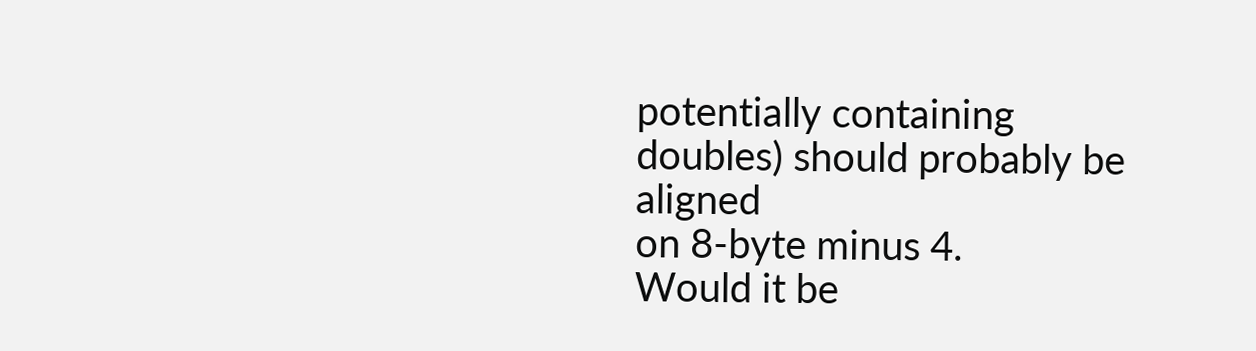potentially containing doubles) should probably be aligned
on 8-byte minus 4.
Would it be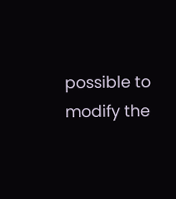possible to modify the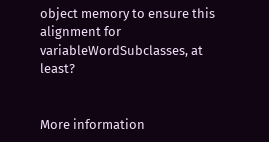object memory to ensure this
alignment for variableWordSubclasses, at least?


More information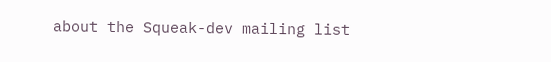about the Squeak-dev mailing list